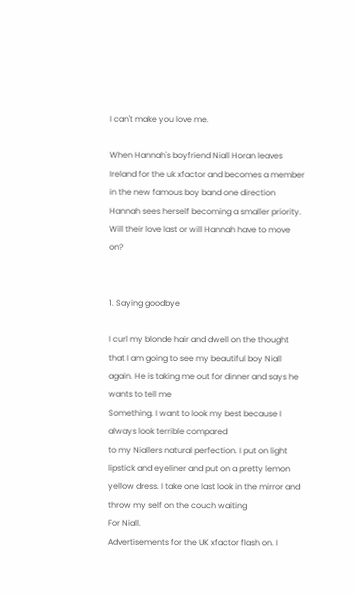I can't make you love me.

When Hannah's boyfriend Niall Horan leaves Ireland for the uk xfactor and becomes a member in the new famous boy band one direction Hannah sees herself becoming a smaller priority. Will their love last or will Hannah have to move on?


1. Saying goodbye

I curl my blonde hair and dwell on the thought that I am going to see my beautiful boy Niall again. He is taking me out for dinner and says he wants to tell me
Something. I want to look my best because I always look terrible compared
to my Niallers natural perfection. I put on light lipstick and eyeliner and put on a pretty lemon yellow dress. I take one last look in the mirror and throw my self on the couch waiting
For Niall.
Advertisements for the UK xfactor flash on. I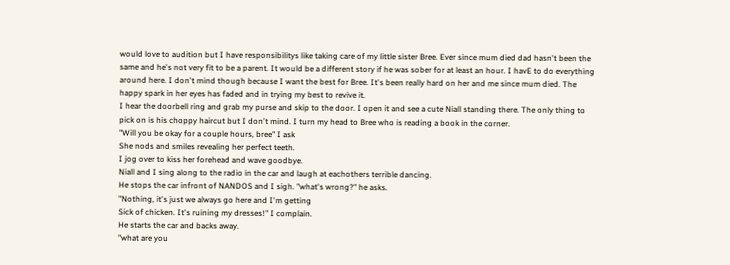would love to audition but I have responsibilitys like taking care of my little sister Bree. Ever since mum died dad hasn't been the same and he's not very fit to be a parent. It would be a different story if he was sober for at least an hour. I havE to do everything around here. I don't mind though because I want the best for Bree. It's been really hard on her and me since mum died. The happy spark in her eyes has faded and in trying my best to revive it.
I hear the doorbell ring and grab my purse and skip to the door. I open it and see a cute Niall standing there. The only thing to pick on is his choppy haircut but I don't mind. I turn my head to Bree who is reading a book in the corner.
"Will you be okay for a couple hours, bree" I ask
She nods and smiles revealing her perfect teeth.
I jog over to kiss her forehead and wave goodbye.
Niall and I sing along to the radio in the car and laugh at eachothers terrible dancing.
He stops the car infront of NANDOS and I sigh. "what's wrong?" he asks.
"Nothing, it's just we always go here and I'm getting
Sick of chicken. It's ruining my dresses!" I complain.
He starts the car and backs away.
"what are you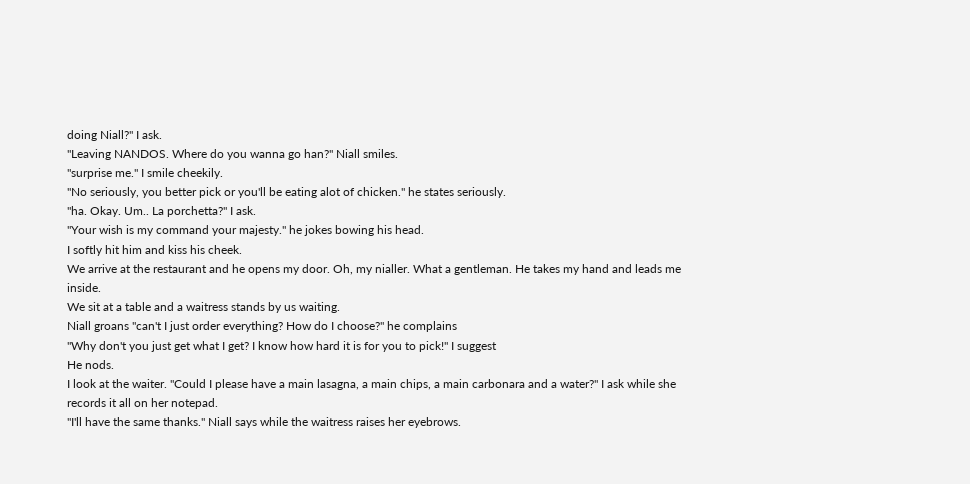doing Niall?" I ask.
"Leaving NANDOS. Where do you wanna go han?" Niall smiles.
"surprise me." I smile cheekily.
"No seriously, you better pick or you'll be eating alot of chicken." he states seriously.
"ha. Okay. Um.. La porchetta?" I ask.
"Your wish is my command your majesty." he jokes bowing his head.
I softly hit him and kiss his cheek.
We arrive at the restaurant and he opens my door. Oh, my nialler. What a gentleman. He takes my hand and leads me inside.
We sit at a table and a waitress stands by us waiting.
Niall groans "can't I just order everything? How do I choose?" he complains
"Why don't you just get what I get? I know how hard it is for you to pick!" I suggest
He nods.
I look at the waiter. "Could I please have a main lasagna, a main chips, a main carbonara and a water?" I ask while she records it all on her notepad.
"I'll have the same thanks." Niall says while the waitress raises her eyebrows.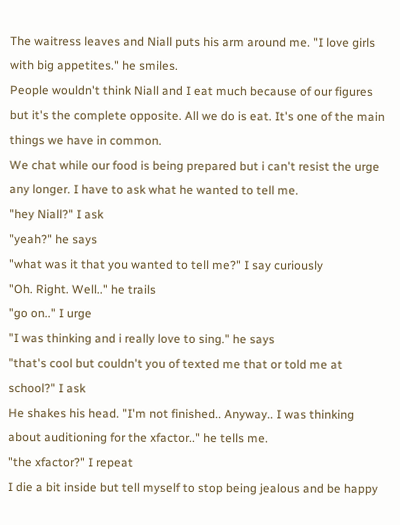The waitress leaves and Niall puts his arm around me. "I love girls with big appetites." he smiles.
People wouldn't think Niall and I eat much because of our figures but it's the complete opposite. All we do is eat. It's one of the main things we have in common.
We chat while our food is being prepared but i can't resist the urge any longer. I have to ask what he wanted to tell me.
"hey Niall?" I ask
"yeah?" he says
"what was it that you wanted to tell me?" I say curiously
"Oh. Right. Well.." he trails
"go on.." I urge
"I was thinking and i really love to sing." he says
"that's cool but couldn't you of texted me that or told me at school?" I ask
He shakes his head. "I'm not finished.. Anyway.. I was thinking about auditioning for the xfactor.." he tells me.
"the xfactor?" I repeat
I die a bit inside but tell myself to stop being jealous and be happy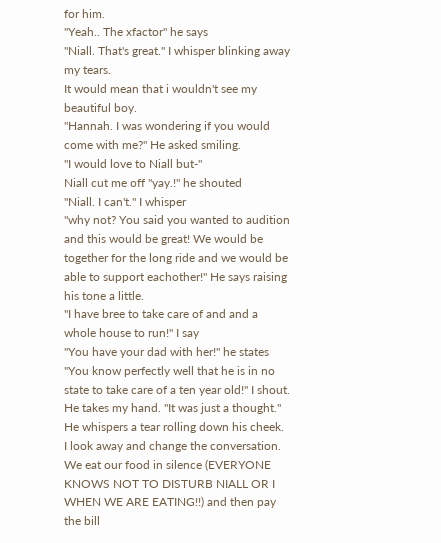for him.
"Yeah.. The xfactor" he says
"Niall. That's great." I whisper blinking away my tears.
It would mean that i wouldn't see my beautiful boy.
"Hannah. I was wondering if you would come with me?" He asked smiling.
"I would love to Niall but-"
Niall cut me off "yay.!" he shouted
"Niall. I can't." I whisper
"why not? You said you wanted to audition and this would be great! We would be together for the long ride and we would be able to support eachother!" He says raising his tone a little.
"I have bree to take care of and and a whole house to run!" I say
"You have your dad with her!" he states
"You know perfectly well that he is in no state to take care of a ten year old!" I shout.
He takes my hand. "It was just a thought." He whispers a tear rolling down his cheek.
I look away and change the conversation.
We eat our food in silence (EVERYONE KNOWS NOT TO DISTURB NIALL OR I WHEN WE ARE EATING!!) and then pay the bill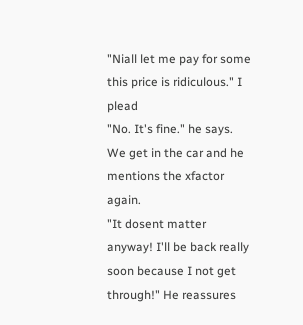"Niall let me pay for some this price is ridiculous." I plead
"No. It's fine." he says.
We get in the car and he mentions the xfactor again.
"It dosent matter anyway! I'll be back really soon because I not get through!" He reassures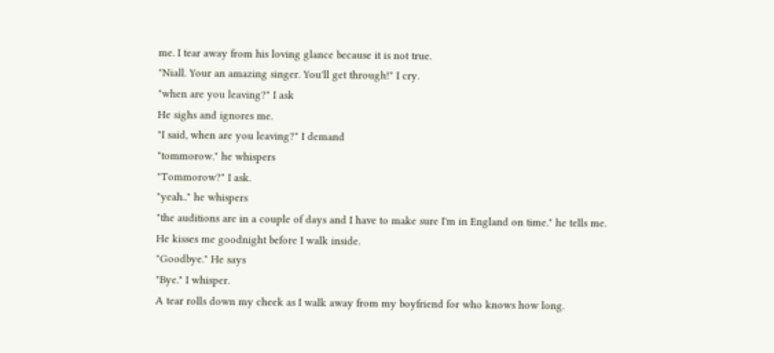me. I tear away from his loving glance because it is not true.
"Niall. Your an amazing singer. You'll get through!" I cry.
"when are you leaving?" I ask
He sighs and ignores me.
"I said, when are you leaving?" I demand
"tommorow." he whispers
"Tommorow?" I ask.
"yeah.." he whispers
"the auditions are in a couple of days and I have to make sure I'm in England on time." he tells me.
He kisses me goodnight before I walk inside.
"Goodbye." He says
"Bye." I whisper.
A tear rolls down my cheek as I walk away from my boyfriend for who knows how long.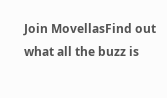Join MovellasFind out what all the buzz is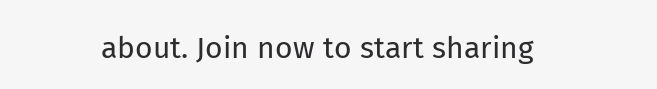about. Join now to start sharing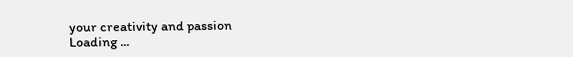your creativity and passion
Loading ...